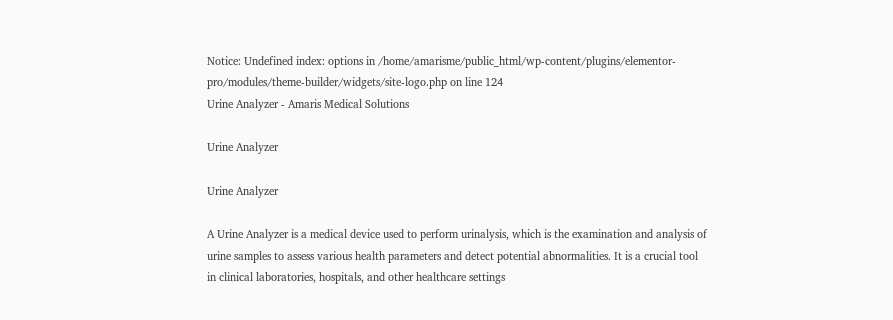Notice: Undefined index: options in /home/amarisme/public_html/wp-content/plugins/elementor-pro/modules/theme-builder/widgets/site-logo.php on line 124
Urine Analyzer - Amaris Medical Solutions

Urine Analyzer

Urine Analyzer

A Urine Analyzer is a medical device used to perform urinalysis, which is the examination and analysis of urine samples to assess various health parameters and detect potential abnormalities. It is a crucial tool in clinical laboratories, hospitals, and other healthcare settings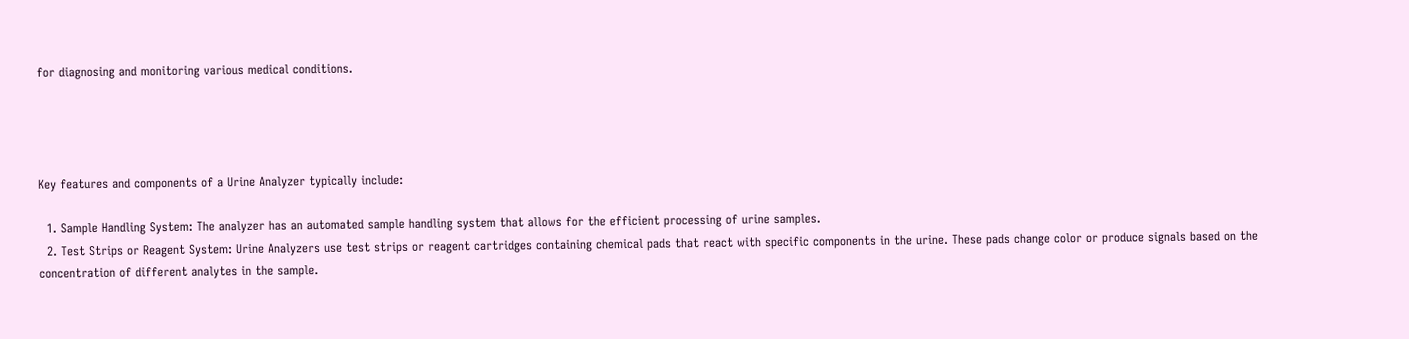for diagnosing and monitoring various medical conditions.




Key features and components of a Urine Analyzer typically include:

  1. Sample Handling System: The analyzer has an automated sample handling system that allows for the efficient processing of urine samples.
  2. Test Strips or Reagent System: Urine Analyzers use test strips or reagent cartridges containing chemical pads that react with specific components in the urine. These pads change color or produce signals based on the concentration of different analytes in the sample.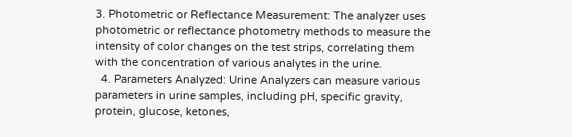3. Photometric or Reflectance Measurement: The analyzer uses photometric or reflectance photometry methods to measure the intensity of color changes on the test strips, correlating them with the concentration of various analytes in the urine.
  4. Parameters Analyzed: Urine Analyzers can measure various parameters in urine samples, including pH, specific gravity, protein, glucose, ketones,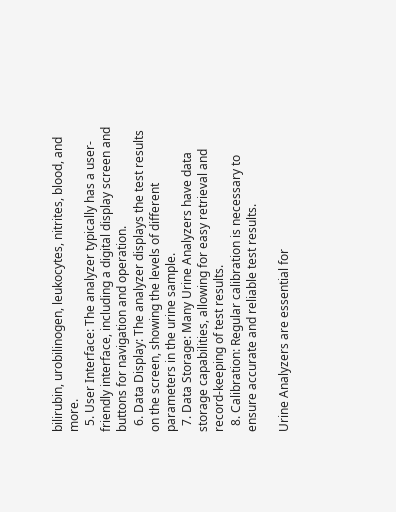bilirubin, urobilinogen, leukocytes, nitrites, blood, and more.
  5. User Interface: The analyzer typically has a user-friendly interface, including a digital display screen and buttons for navigation and operation.
  6. Data Display: The analyzer displays the test results on the screen, showing the levels of different parameters in the urine sample.
  7. Data Storage: Many Urine Analyzers have data storage capabilities, allowing for easy retrieval and record-keeping of test results.
  8. Calibration: Regular calibration is necessary to ensure accurate and reliable test results.

Urine Analyzers are essential for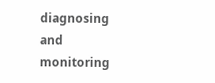diagnosing and monitoring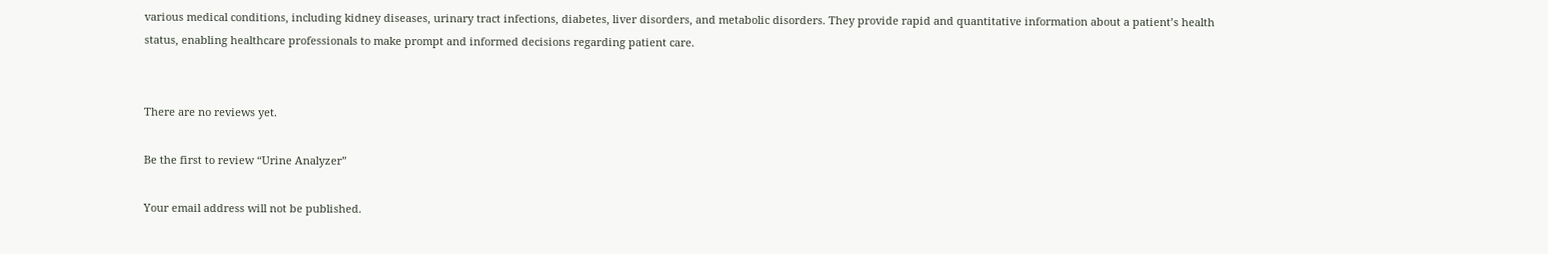various medical conditions, including kidney diseases, urinary tract infections, diabetes, liver disorders, and metabolic disorders. They provide rapid and quantitative information about a patient’s health status, enabling healthcare professionals to make prompt and informed decisions regarding patient care.


There are no reviews yet.

Be the first to review “Urine Analyzer”

Your email address will not be published.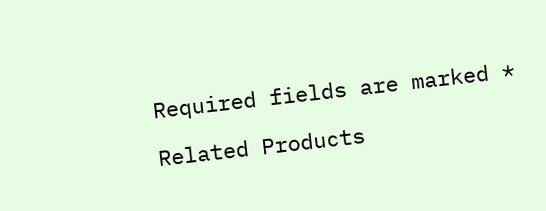Required fields are marked *

Related Products